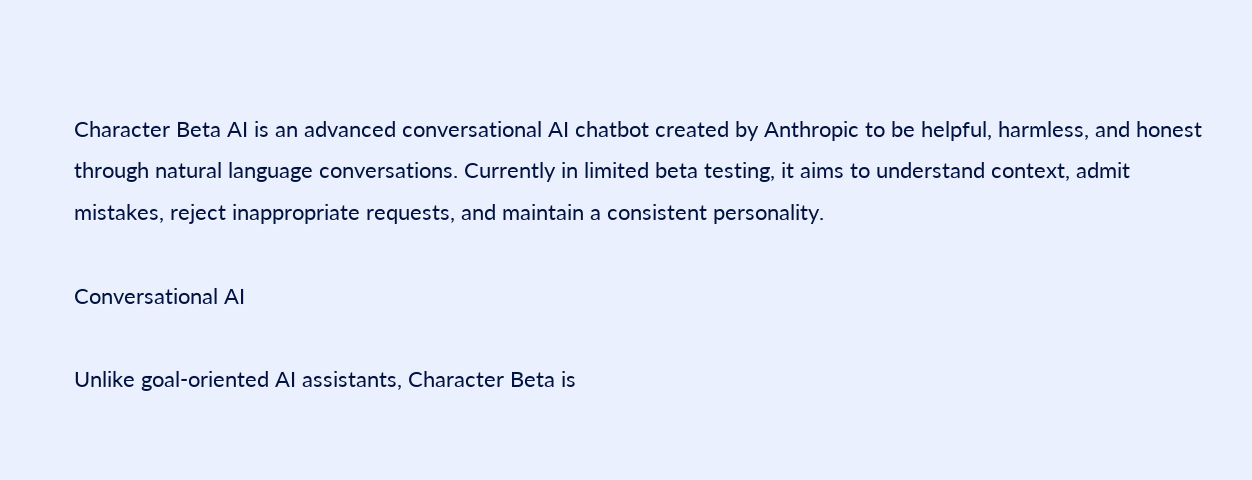Character Beta AI is an advanced conversational AI chatbot created by Anthropic to be helpful, harmless, and honest through natural language conversations. Currently in limited beta testing, it aims to understand context, admit mistakes, reject inappropriate requests, and maintain a consistent personality.

Conversational AI

Unlike goal-oriented AI assistants, Character Beta is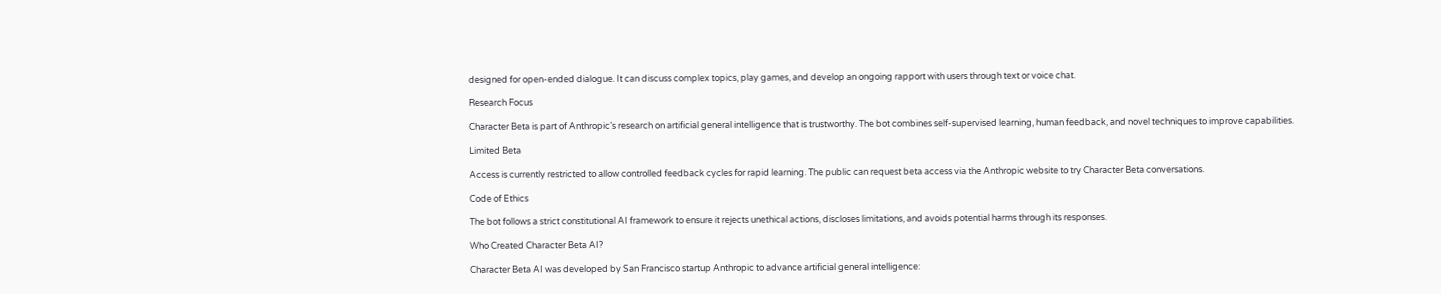designed for open-ended dialogue. It can discuss complex topics, play games, and develop an ongoing rapport with users through text or voice chat.

Research Focus

Character Beta is part of Anthropic’s research on artificial general intelligence that is trustworthy. The bot combines self-supervised learning, human feedback, and novel techniques to improve capabilities.

Limited Beta

Access is currently restricted to allow controlled feedback cycles for rapid learning. The public can request beta access via the Anthropic website to try Character Beta conversations.

Code of Ethics

The bot follows a strict constitutional AI framework to ensure it rejects unethical actions, discloses limitations, and avoids potential harms through its responses.

Who Created Character Beta AI?

Character Beta AI was developed by San Francisco startup Anthropic to advance artificial general intelligence: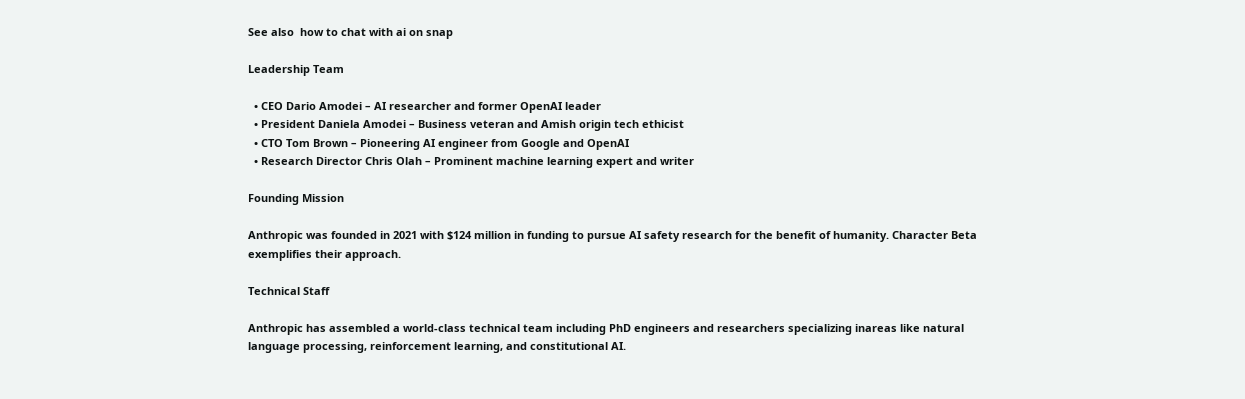See also  how to chat with ai on snap

Leadership Team

  • CEO Dario Amodei – AI researcher and former OpenAI leader
  • President Daniela Amodei – Business veteran and Amish origin tech ethicist
  • CTO Tom Brown – Pioneering AI engineer from Google and OpenAI
  • Research Director Chris Olah – Prominent machine learning expert and writer

Founding Mission

Anthropic was founded in 2021 with $124 million in funding to pursue AI safety research for the benefit of humanity. Character Beta exemplifies their approach.

Technical Staff

Anthropic has assembled a world-class technical team including PhD engineers and researchers specializing inareas like natural language processing, reinforcement learning, and constitutional AI.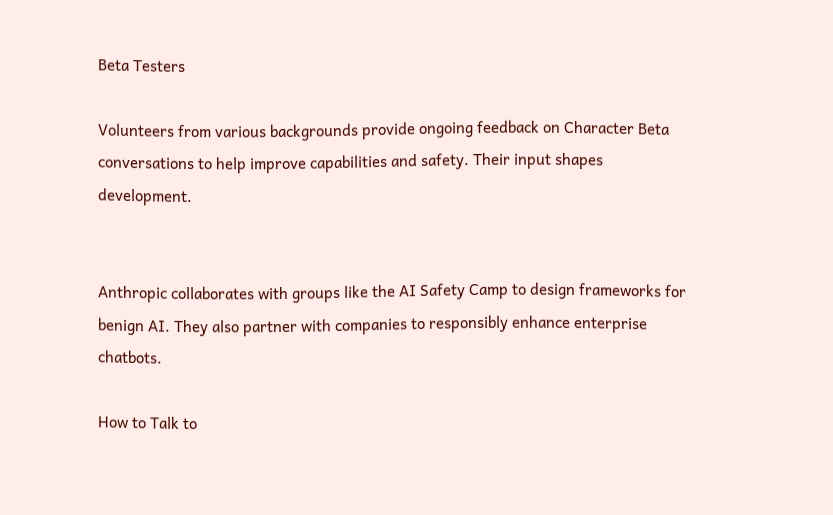Beta Testers

Volunteers from various backgrounds provide ongoing feedback on Character Beta conversations to help improve capabilities and safety. Their input shapes development.


Anthropic collaborates with groups like the AI Safety Camp to design frameworks for benign AI. They also partner with companies to responsibly enhance enterprise chatbots.

How to Talk to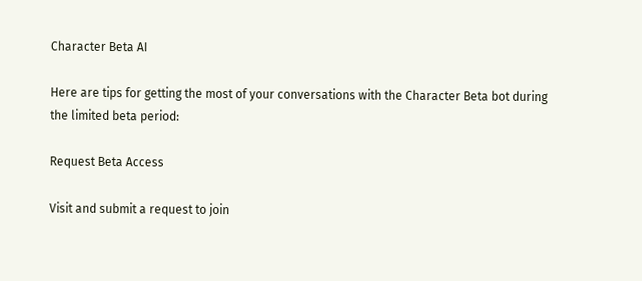Character Beta AI

Here are tips for getting the most of your conversations with the Character Beta bot during the limited beta period:

Request Beta Access

Visit and submit a request to join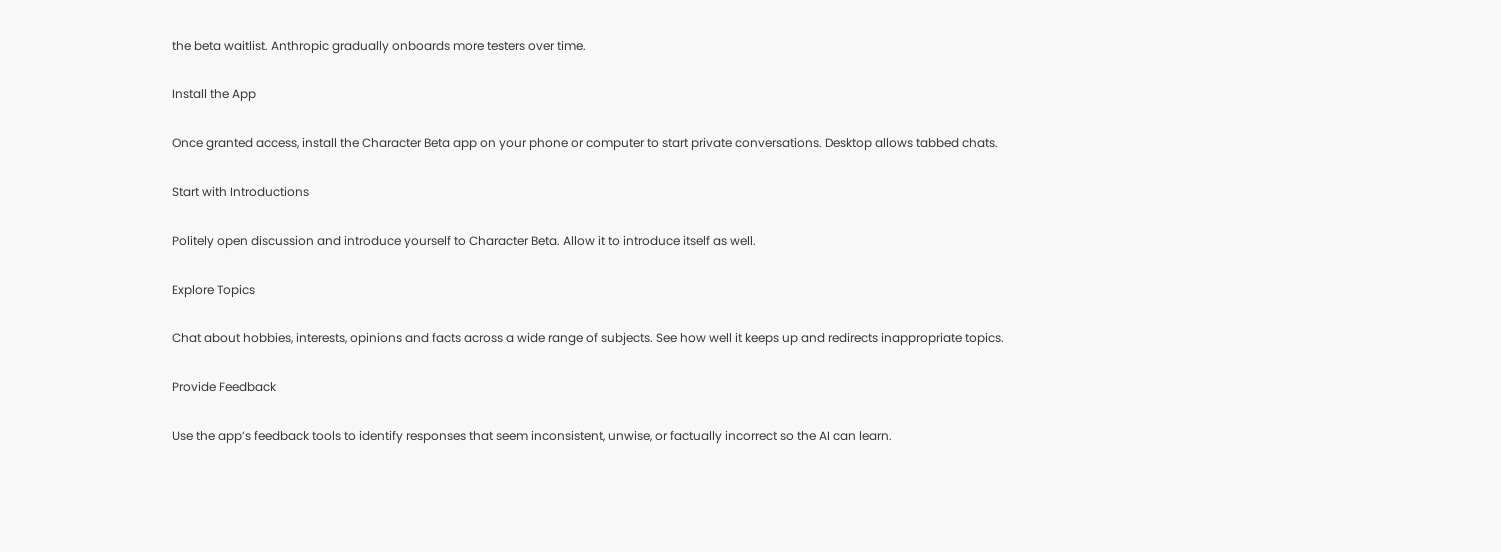the beta waitlist. Anthropic gradually onboards more testers over time.

Install the App

Once granted access, install the Character Beta app on your phone or computer to start private conversations. Desktop allows tabbed chats.

Start with Introductions

Politely open discussion and introduce yourself to Character Beta. Allow it to introduce itself as well.

Explore Topics

Chat about hobbies, interests, opinions and facts across a wide range of subjects. See how well it keeps up and redirects inappropriate topics.

Provide Feedback

Use the app’s feedback tools to identify responses that seem inconsistent, unwise, or factually incorrect so the AI can learn.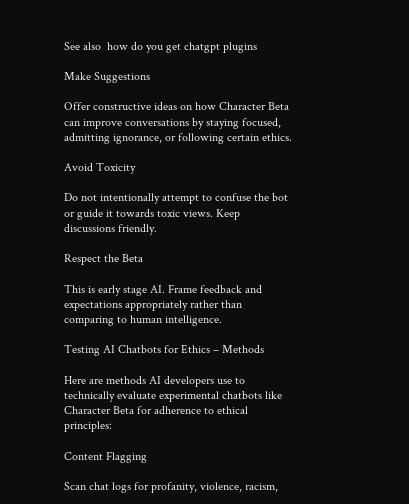See also  how do you get chatgpt plugins

Make Suggestions

Offer constructive ideas on how Character Beta can improve conversations by staying focused, admitting ignorance, or following certain ethics.

Avoid Toxicity

Do not intentionally attempt to confuse the bot or guide it towards toxic views. Keep discussions friendly.

Respect the Beta

This is early stage AI. Frame feedback and expectations appropriately rather than comparing to human intelligence.

Testing AI Chatbots for Ethics – Methods

Here are methods AI developers use to technically evaluate experimental chatbots like Character Beta for adherence to ethical principles:

Content Flagging

Scan chat logs for profanity, violence, racism,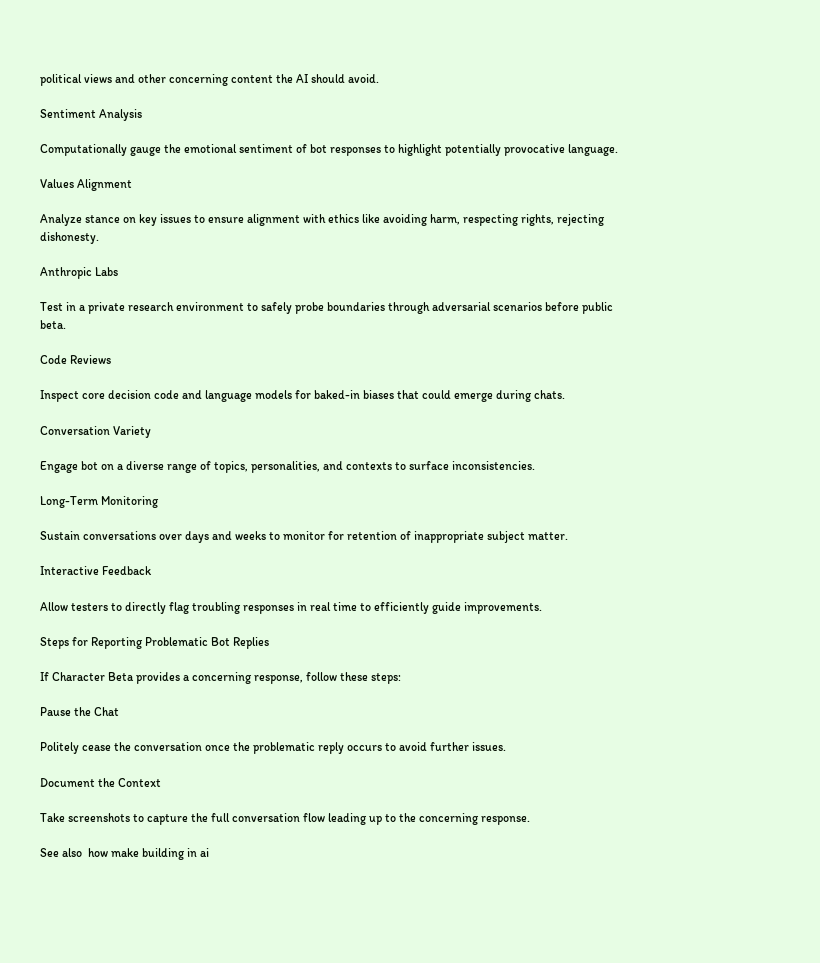political views and other concerning content the AI should avoid.

Sentiment Analysis

Computationally gauge the emotional sentiment of bot responses to highlight potentially provocative language.

Values Alignment

Analyze stance on key issues to ensure alignment with ethics like avoiding harm, respecting rights, rejecting dishonesty.

Anthropic Labs

Test in a private research environment to safely probe boundaries through adversarial scenarios before public beta.

Code Reviews

Inspect core decision code and language models for baked-in biases that could emerge during chats.

Conversation Variety

Engage bot on a diverse range of topics, personalities, and contexts to surface inconsistencies.

Long-Term Monitoring

Sustain conversations over days and weeks to monitor for retention of inappropriate subject matter.

Interactive Feedback

Allow testers to directly flag troubling responses in real time to efficiently guide improvements.

Steps for Reporting Problematic Bot Replies

If Character Beta provides a concerning response, follow these steps:

Pause the Chat

Politely cease the conversation once the problematic reply occurs to avoid further issues.

Document the Context

Take screenshots to capture the full conversation flow leading up to the concerning response.

See also  how make building in ai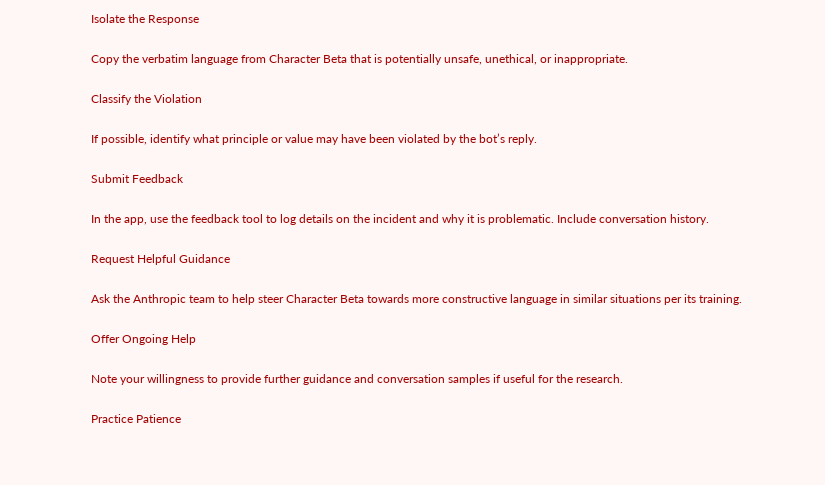Isolate the Response

Copy the verbatim language from Character Beta that is potentially unsafe, unethical, or inappropriate.

Classify the Violation

If possible, identify what principle or value may have been violated by the bot’s reply.

Submit Feedback

In the app, use the feedback tool to log details on the incident and why it is problematic. Include conversation history.

Request Helpful Guidance

Ask the Anthropic team to help steer Character Beta towards more constructive language in similar situations per its training.

Offer Ongoing Help

Note your willingness to provide further guidance and conversation samples if useful for the research.

Practice Patience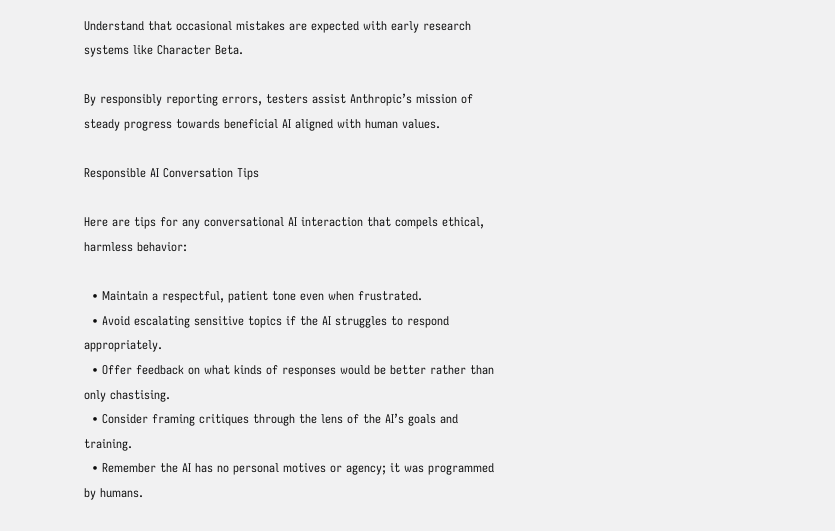Understand that occasional mistakes are expected with early research systems like Character Beta.

By responsibly reporting errors, testers assist Anthropic’s mission of steady progress towards beneficial AI aligned with human values.

Responsible AI Conversation Tips

Here are tips for any conversational AI interaction that compels ethical, harmless behavior:

  • Maintain a respectful, patient tone even when frustrated.
  • Avoid escalating sensitive topics if the AI struggles to respond appropriately.
  • Offer feedback on what kinds of responses would be better rather than only chastising.
  • Consider framing critiques through the lens of the AI’s goals and training.
  • Remember the AI has no personal motives or agency; it was programmed by humans.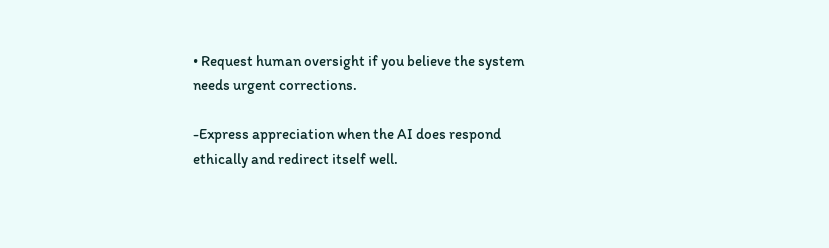• Request human oversight if you believe the system needs urgent corrections.

-Express appreciation when the AI does respond ethically and redirect itself well.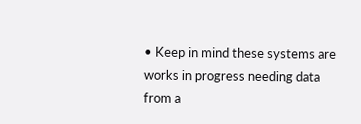• Keep in mind these systems are works in progress needing data from a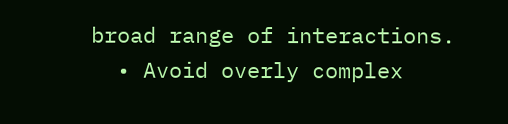broad range of interactions.
  • Avoid overly complex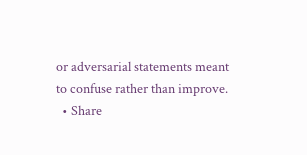or adversarial statements meant to confuse rather than improve.
  • Share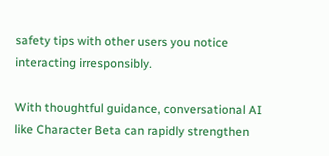safety tips with other users you notice interacting irresponsibly.

With thoughtful guidance, conversational AI like Character Beta can rapidly strengthen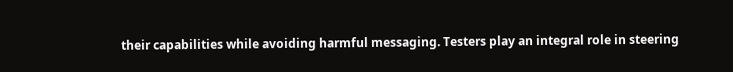their capabilities while avoiding harmful messaging. Testers play an integral role in steering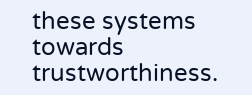these systems towards trustworthiness.